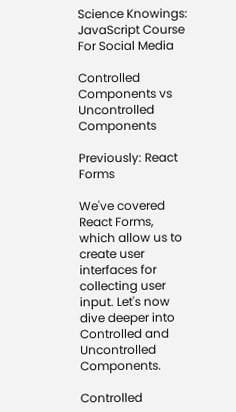Science Knowings: JavaScript Course For Social Media

Controlled Components vs Uncontrolled Components

Previously: React Forms

We've covered React Forms, which allow us to create user interfaces for collecting user input. Let's now dive deeper into Controlled and Uncontrolled Components.

Controlled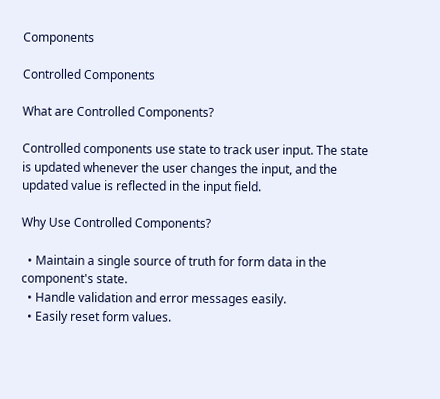Components

Controlled Components

What are Controlled Components?

Controlled components use state to track user input. The state is updated whenever the user changes the input, and the updated value is reflected in the input field.

Why Use Controlled Components?

  • Maintain a single source of truth for form data in the component's state.
  • Handle validation and error messages easily.
  • Easily reset form values.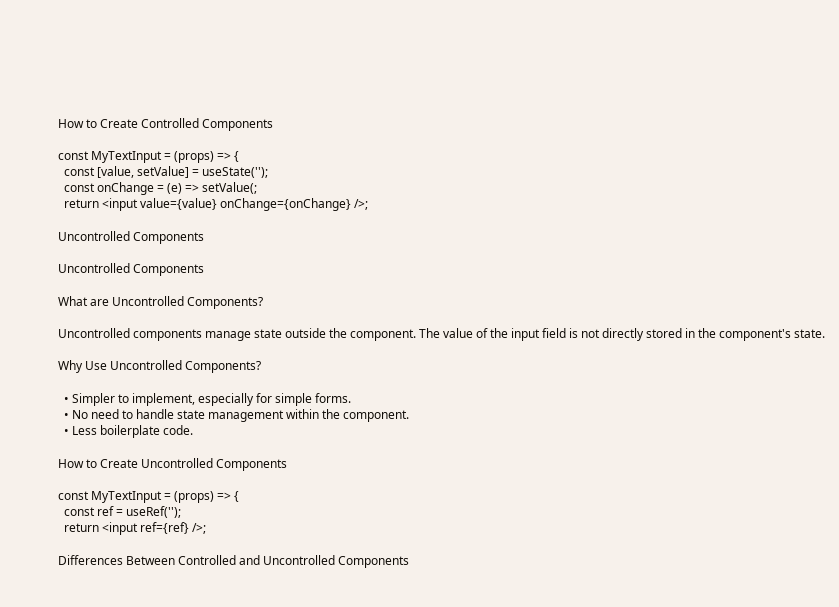How to Create Controlled Components

const MyTextInput = (props) => {
  const [value, setValue] = useState('');
  const onChange = (e) => setValue(;
  return <input value={value} onChange={onChange} />;

Uncontrolled Components

Uncontrolled Components

What are Uncontrolled Components?

Uncontrolled components manage state outside the component. The value of the input field is not directly stored in the component's state.

Why Use Uncontrolled Components?

  • Simpler to implement, especially for simple forms.
  • No need to handle state management within the component.
  • Less boilerplate code.

How to Create Uncontrolled Components

const MyTextInput = (props) => {
  const ref = useRef('');
  return <input ref={ref} />;

Differences Between Controlled and Uncontrolled Components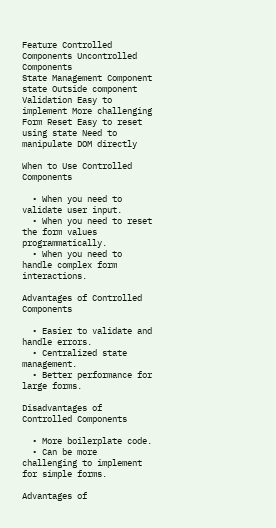Feature Controlled Components Uncontrolled Components
State Management Component state Outside component
Validation Easy to implement More challenging
Form Reset Easy to reset using state Need to manipulate DOM directly

When to Use Controlled Components

  • When you need to validate user input.
  • When you need to reset the form values programmatically.
  • When you need to handle complex form interactions.

Advantages of Controlled Components

  • Easier to validate and handle errors.
  • Centralized state management.
  • Better performance for large forms.

Disadvantages of Controlled Components

  • More boilerplate code.
  • Can be more challenging to implement for simple forms.

Advantages of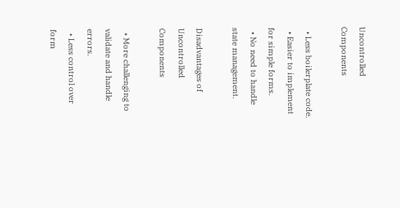Uncontrolled Components

  • Less boilerplate code.
  • Easier to implement for simple forms.
  • No need to handle state management.

Disadvantages of Uncontrolled Components

  • More challenging to validate and handle errors.
  • Less control over form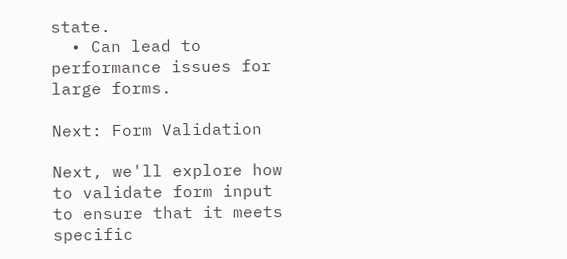state.
  • Can lead to performance issues for large forms.

Next: Form Validation

Next, we'll explore how to validate form input to ensure that it meets specific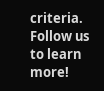criteria. Follow us to learn more!